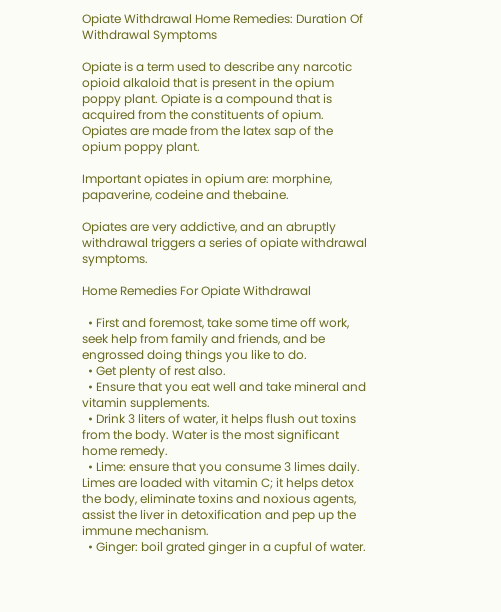Opiate Withdrawal Home Remedies: Duration Of Withdrawal Symptoms

Opiate is a term used to describe any narcotic opioid alkaloid that is present in the opium poppy plant. Opiate is a compound that is acquired from the constituents of opium. Opiates are made from the latex sap of the opium poppy plant.

Important opiates in opium are: morphine, papaverine, codeine and thebaine.

Opiates are very addictive, and an abruptly withdrawal triggers a series of opiate withdrawal symptoms.

Home Remedies For Opiate Withdrawal

  • First and foremost, take some time off work, seek help from family and friends, and be engrossed doing things you like to do.
  • Get plenty of rest also.
  • Ensure that you eat well and take mineral and vitamin supplements.
  • Drink 3 liters of water, it helps flush out toxins from the body. Water is the most significant home remedy.
  • Lime: ensure that you consume 3 limes daily. Limes are loaded with vitamin C; it helps detox the body, eliminate toxins and noxious agents, assist the liver in detoxification and pep up the immune mechanism.
  • Ginger: boil grated ginger in a cupful of water.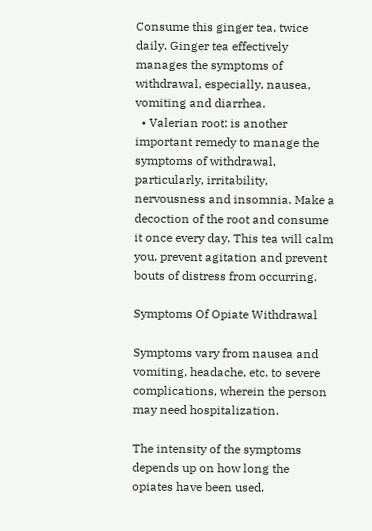Consume this ginger tea, twice daily. Ginger tea effectively manages the symptoms of withdrawal, especially, nausea, vomiting and diarrhea.
  • Valerian root: is another important remedy to manage the symptoms of withdrawal, particularly, irritability, nervousness and insomnia. Make a decoction of the root and consume it once every day. This tea will calm you, prevent agitation and prevent bouts of distress from occurring.

Symptoms Of Opiate Withdrawal

Symptoms vary from nausea and vomiting, headache, etc. to severe complications, wherein the person may need hospitalization.

The intensity of the symptoms depends up on how long the opiates have been used.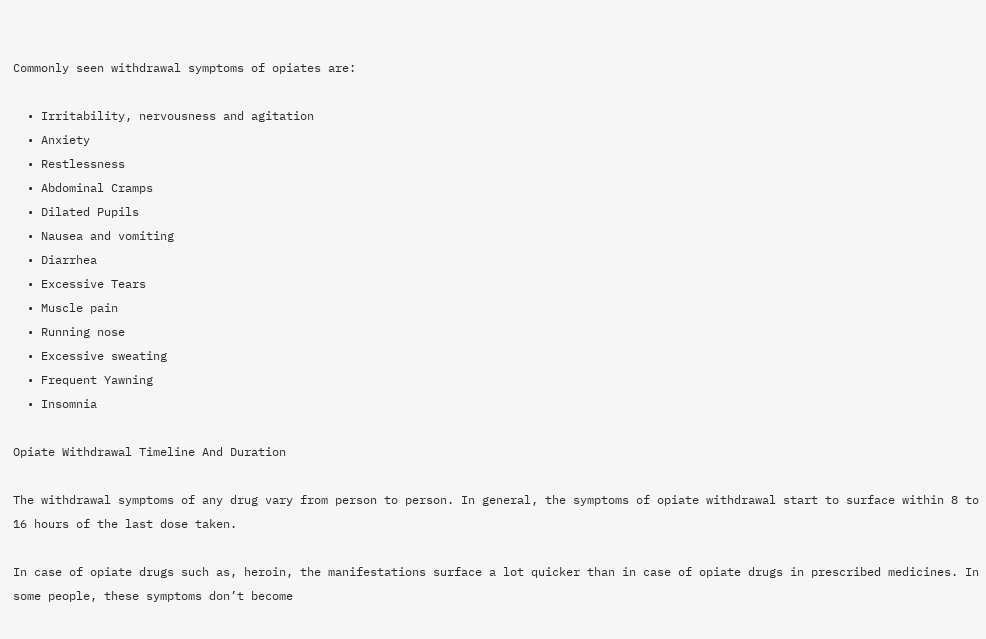Commonly seen withdrawal symptoms of opiates are:

  • Irritability, nervousness and agitation
  • Anxiety
  • Restlessness
  • Abdominal Cramps
  • Dilated Pupils
  • Nausea and vomiting
  • Diarrhea
  • Excessive Tears
  • Muscle pain
  • Running nose
  • Excessive sweating
  • Frequent Yawning
  • Insomnia

Opiate Withdrawal Timeline And Duration

The withdrawal symptoms of any drug vary from person to person. In general, the symptoms of opiate withdrawal start to surface within 8 to 16 hours of the last dose taken.

In case of opiate drugs such as, heroin, the manifestations surface a lot quicker than in case of opiate drugs in prescribed medicines. In some people, these symptoms don’t become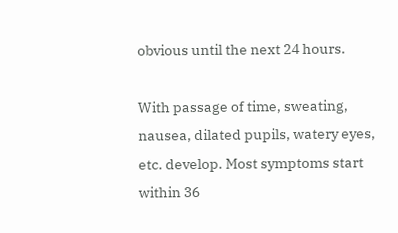obvious until the next 24 hours.

With passage of time, sweating, nausea, dilated pupils, watery eyes, etc. develop. Most symptoms start within 36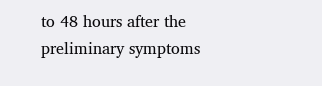to 48 hours after the preliminary symptoms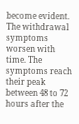become evident.
The withdrawal symptoms worsen with time. The symptoms reach their peak between 48 to 72 hours after the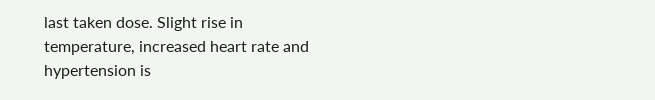last taken dose. Slight rise in temperature, increased heart rate and hypertension is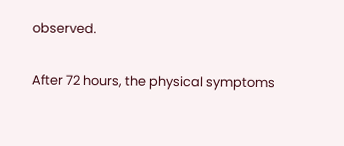observed.

After 72 hours, the physical symptoms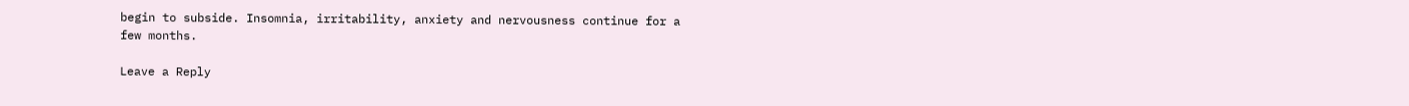begin to subside. Insomnia, irritability, anxiety and nervousness continue for a few months.

Leave a Reply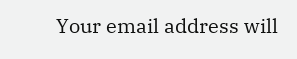Your email address will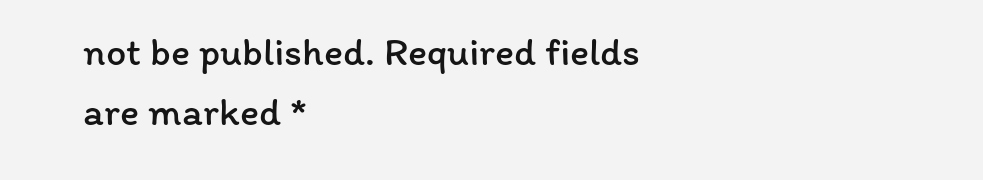not be published. Required fields are marked *